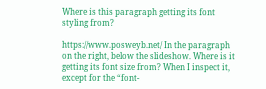Where is this paragraph getting its font styling from?

https://www.posweyb.net/ In the paragraph on the right, below the slideshow. Where is it getting its font size from? When I inspect it, except for the “font-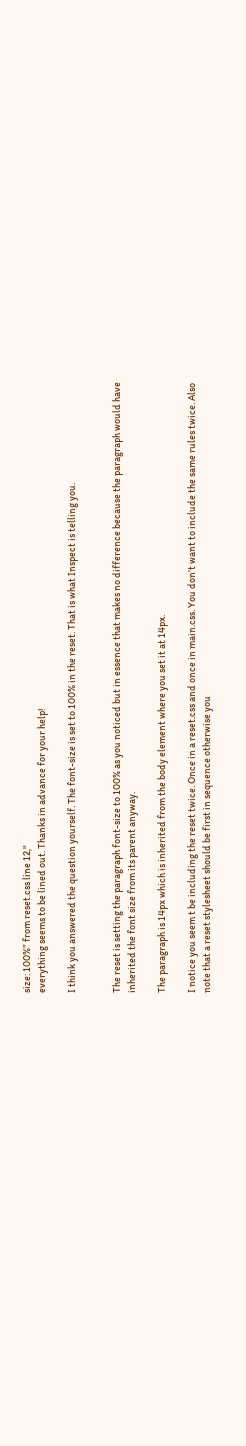size: 100%” from reset.css line 12,"
everything seems to be lined out. Thanks in advance for your help!

I think you answered the question yourself. The font-size is set to 100% in the reset. That is what Inspect is telling you.


The reset is setting the paragraph font-size to 100% as you noticed but in essence that makes no difference because the paragraph would have inherited the font size from its parent anyway.

The paragraph is 14px which is inherited from the body element where you set it at 14px.

I notice you seem t be including the reset twice. Once in a reset.css and once in main.css. You don’t want to include the same rules twice. Also note that a reset stylesheet should be first in sequence otherwise you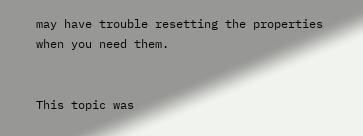may have trouble resetting the properties when you need them.


This topic was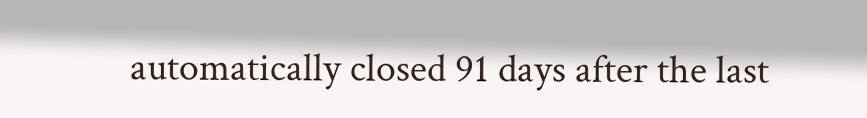automatically closed 91 days after the last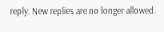reply. New replies are no longer allowed.